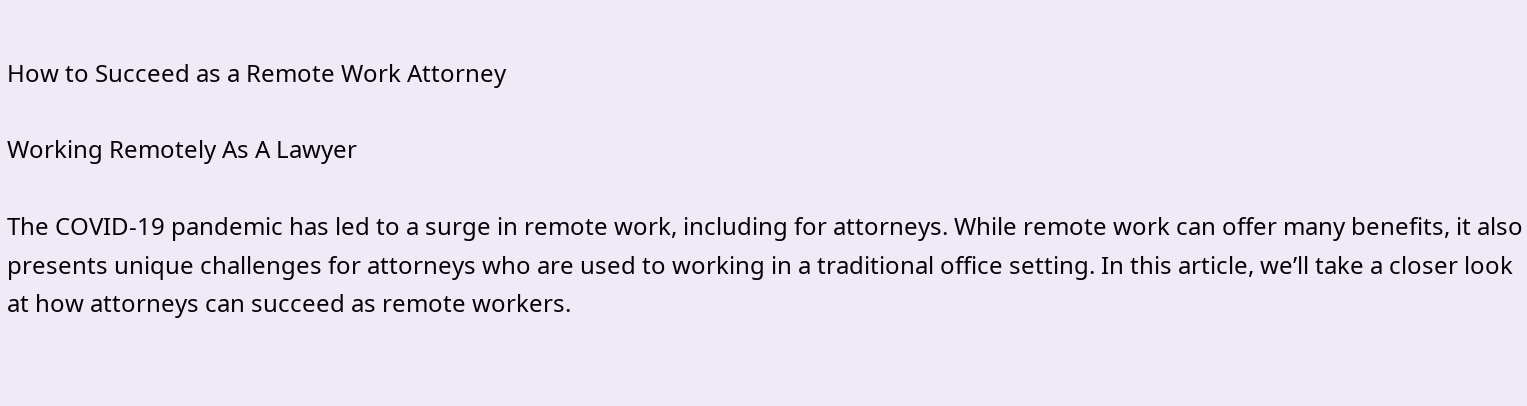How to Succeed as a Remote Work Attorney

Working Remotely As A Lawyer

The COVID-19 pandemic has led to a surge in remote work, including for attorneys. While remote work can offer many benefits, it also presents unique challenges for attorneys who are used to working in a traditional office setting. In this article, we’ll take a closer look at how attorneys can succeed as remote workers.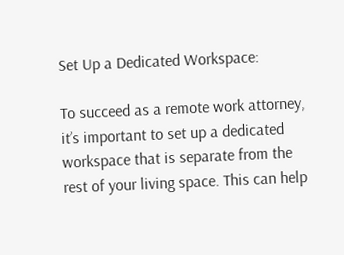Set Up a Dedicated Workspace:

To succeed as a remote work attorney, it’s important to set up a dedicated workspace that is separate from the rest of your living space. This can help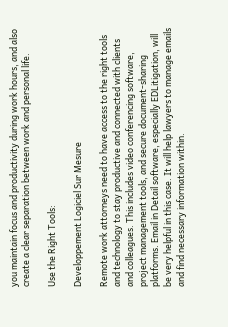you maintain focus and productivity during work hours, and also create a clear separation between work and personal life.

Use the Right Tools:

Developpement Logiciel Sur Mesure

Remote work attorneys need to have access to the right tools and technology to stay productive and connected with clients and colleagues. This includes video conferencing software, project management tools, and secure document-sharing platforms. Email in Detail software, especially EDLitigation, will be very helpful in this case. It will help lawyers to manage emails and find necessary information within.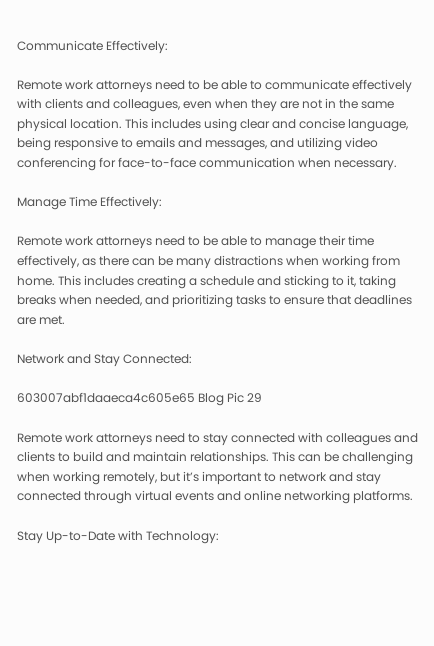Communicate Effectively:

Remote work attorneys need to be able to communicate effectively with clients and colleagues, even when they are not in the same physical location. This includes using clear and concise language, being responsive to emails and messages, and utilizing video conferencing for face-to-face communication when necessary.

Manage Time Effectively:

Remote work attorneys need to be able to manage their time effectively, as there can be many distractions when working from home. This includes creating a schedule and sticking to it, taking breaks when needed, and prioritizing tasks to ensure that deadlines are met.

Network and Stay Connected:

603007abf1daaeca4c605e65 Blog Pic 29

Remote work attorneys need to stay connected with colleagues and clients to build and maintain relationships. This can be challenging when working remotely, but it’s important to network and stay connected through virtual events and online networking platforms.

Stay Up-to-Date with Technology: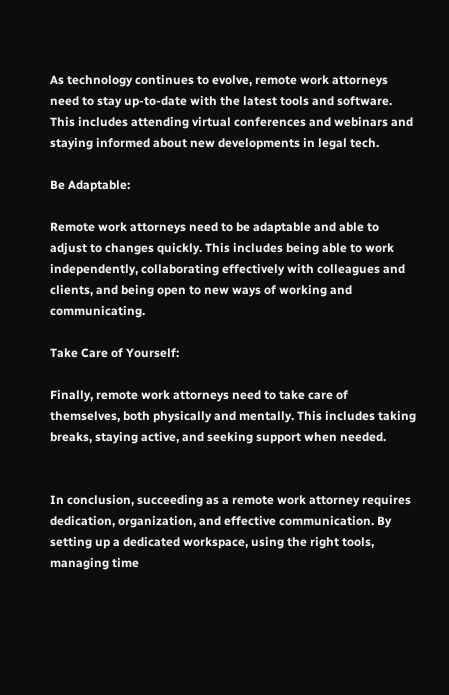As technology continues to evolve, remote work attorneys need to stay up-to-date with the latest tools and software. This includes attending virtual conferences and webinars and staying informed about new developments in legal tech.

Be Adaptable:

Remote work attorneys need to be adaptable and able to adjust to changes quickly. This includes being able to work independently, collaborating effectively with colleagues and clients, and being open to new ways of working and communicating.

Take Care of Yourself:

Finally, remote work attorneys need to take care of themselves, both physically and mentally. This includes taking breaks, staying active, and seeking support when needed.


In conclusion, succeeding as a remote work attorney requires dedication, organization, and effective communication. By setting up a dedicated workspace, using the right tools, managing time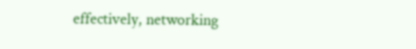effectively, networking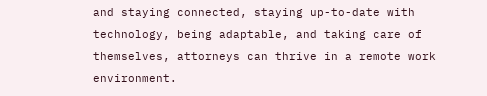and staying connected, staying up-to-date with technology, being adaptable, and taking care of themselves, attorneys can thrive in a remote work environment.